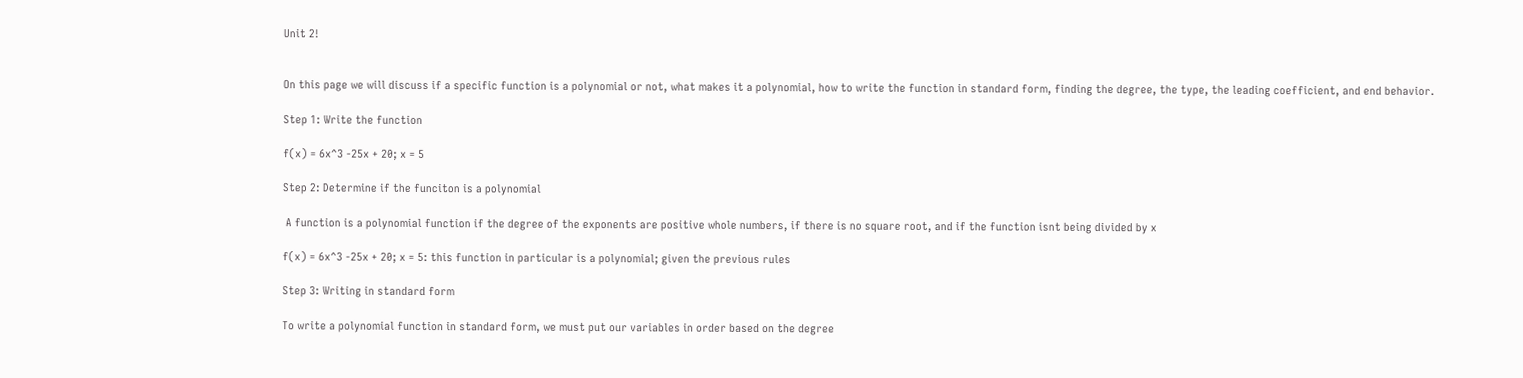Unit 2!


On this page we will discuss if a specific function is a polynomial or not, what makes it a polynomial, how to write the function in standard form, finding the degree, the type, the leading coefficient, and end behavior.

Step 1: Write the function

f(x) = 6x^3 -25x + 20; x = 5

Step 2: Determine if the funciton is a polynomial

 A function is a polynomial function if the degree of the exponents are positive whole numbers, if there is no square root, and if the function isnt being divided by x

f(x) = 6x^3 -25x + 20; x = 5: this function in particular is a polynomial; given the previous rules

Step 3: Writing in standard form

To write a polynomial function in standard form, we must put our variables in order based on the degree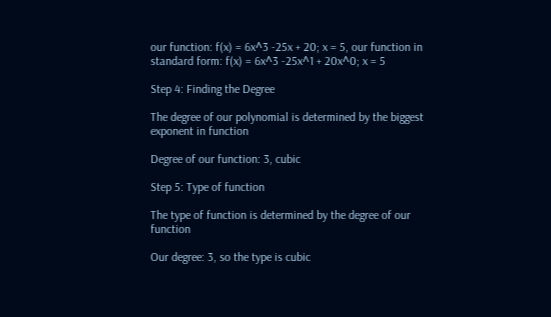our function: f(x) = 6x^3 -25x + 20; x = 5, our function in standard form: f(x) = 6x^3 -25x^1 + 20x^0; x = 5

Step 4: Finding the Degree

The degree of our polynomial is determined by the biggest exponent in function

Degree of our function: 3, cubic

Step 5: Type of function

The type of function is determined by the degree of our function

Our degree: 3, so the type is cubic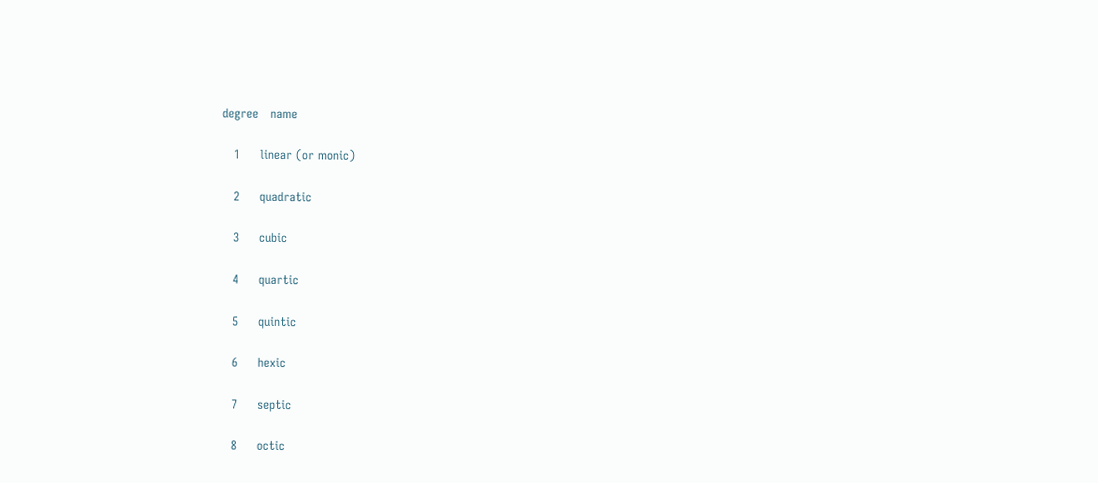degree   name

   1     linear (or monic)

   2     quadratic

   3     cubic

   4     quartic

   5     quintic

   6     hexic

   7     septic

   8     octic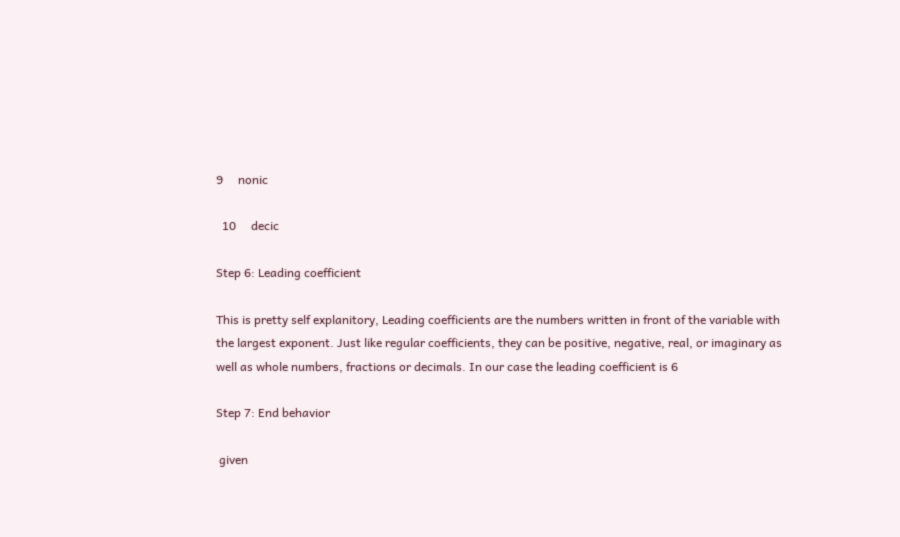9     nonic

  10     decic

Step 6: Leading coefficient

This is pretty self explanitory, Leading coefficients are the numbers written in front of the variable with the largest exponent. Just like regular coefficients, they can be positive, negative, real, or imaginary as well as whole numbers, fractions or decimals. In our case the leading coefficient is 6

Step 7: End behavior

 given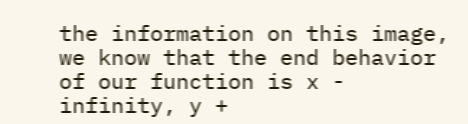the information on this image, we know that the end behavior of our function is x - infinity, y +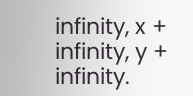infinity, x + infinity, y + infinity.